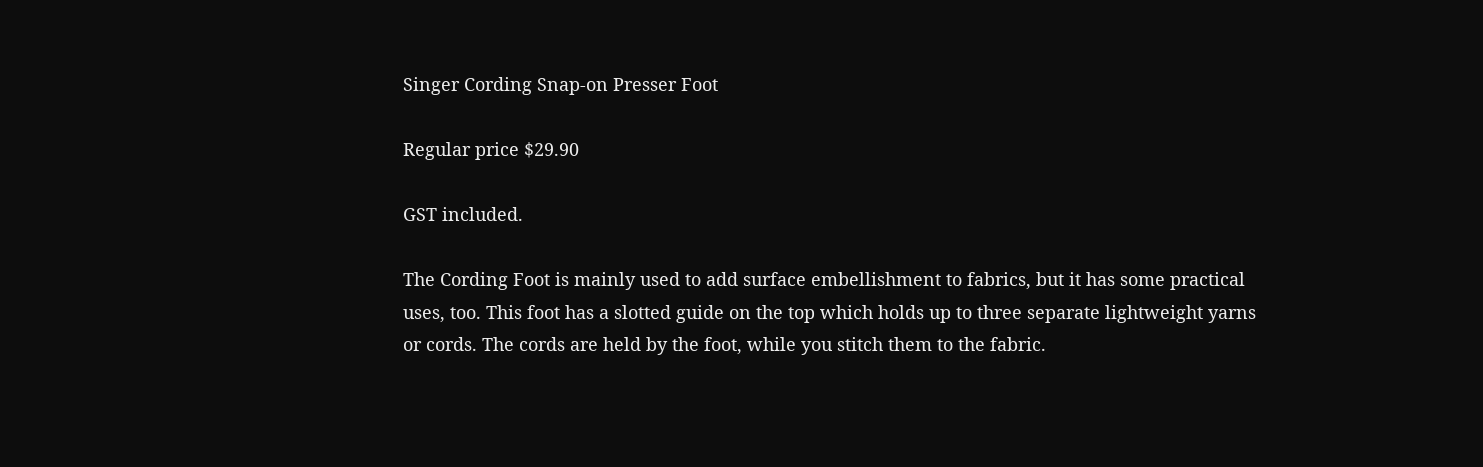Singer Cording Snap-on Presser Foot

Regular price $29.90

GST included.

The Cording Foot is mainly used to add surface embellishment to fabrics, but it has some practical uses, too. This foot has a slotted guide on the top which holds up to three separate lightweight yarns or cords. The cords are held by the foot, while you stitch them to the fabric.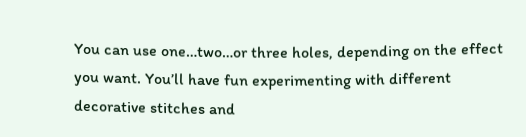You can use one…two…or three holes, depending on the effect you want. You’ll have fun experimenting with different decorative stitches and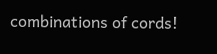combinations of cords!